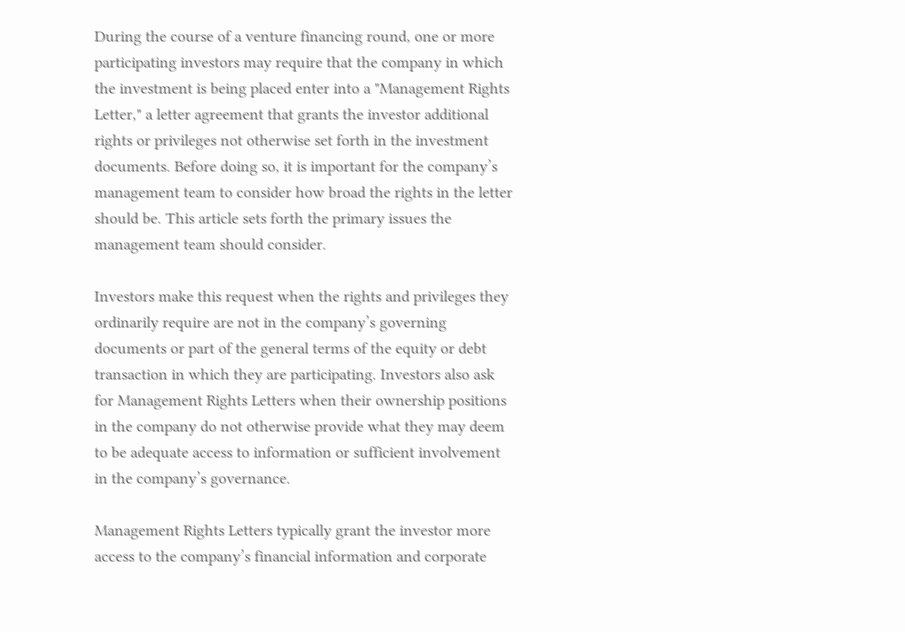During the course of a venture financing round, one or more participating investors may require that the company in which the investment is being placed enter into a "Management Rights Letter," a letter agreement that grants the investor additional rights or privileges not otherwise set forth in the investment documents. Before doing so, it is important for the company’s management team to consider how broad the rights in the letter should be. This article sets forth the primary issues the management team should consider.

Investors make this request when the rights and privileges they ordinarily require are not in the company’s governing documents or part of the general terms of the equity or debt transaction in which they are participating. Investors also ask for Management Rights Letters when their ownership positions in the company do not otherwise provide what they may deem to be adequate access to information or sufficient involvement in the company’s governance.

Management Rights Letters typically grant the investor more access to the company’s financial information and corporate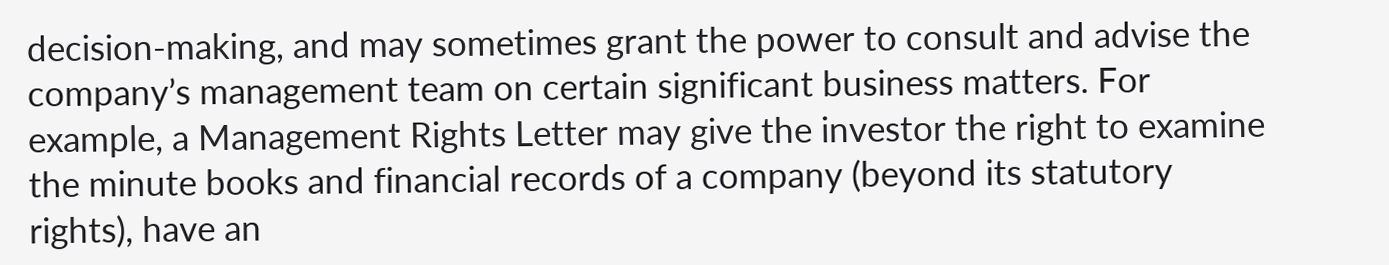decision-making, and may sometimes grant the power to consult and advise the company’s management team on certain significant business matters. For example, a Management Rights Letter may give the investor the right to examine the minute books and financial records of a company (beyond its statutory rights), have an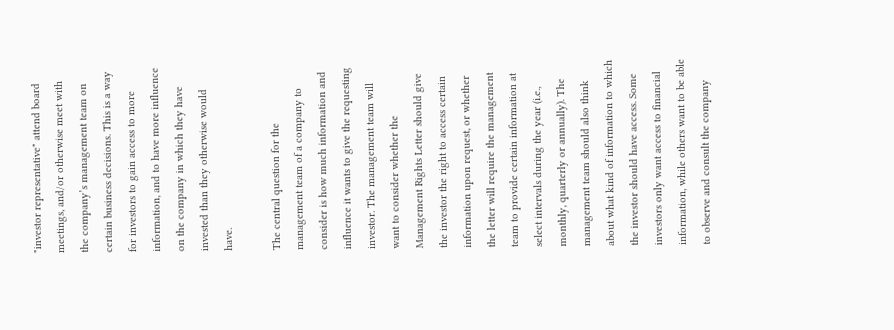"investor representative" attend board meetings, and/or otherwise meet with the company’s management team on certain business decisions. This is a way for investors to gain access to more information, and to have more influence on the company in which they have invested than they otherwise would have.

The central question for the management team of a company to consider is how much information and influence it wants to give the requesting investor. The management team will want to consider whether the Management Rights Letter should give the investor the right to access certain information upon request, or whether the letter will require the management team to provide certain information at select intervals during the year (i.e., monthly, quarterly or annually). The management team should also think about what kind of information to which the investor should have access. Some investors only want access to financial information, while others want to be able to observe and consult the company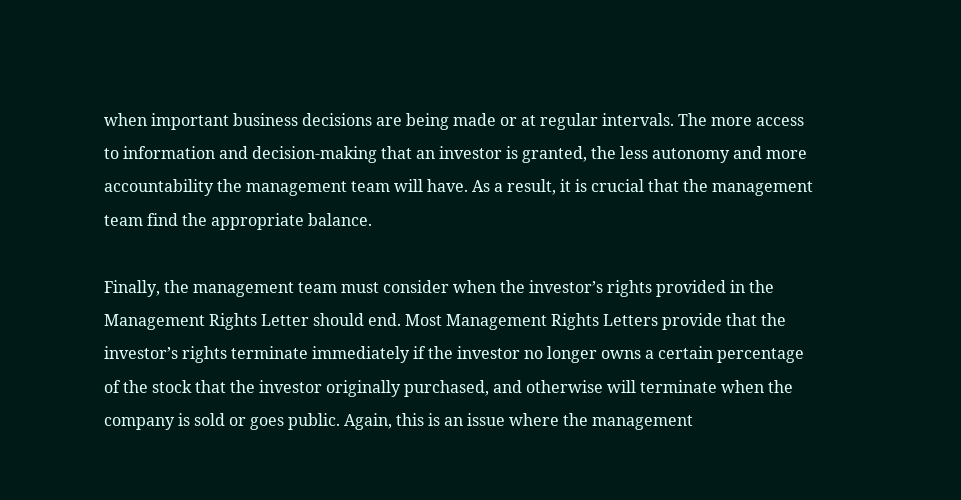when important business decisions are being made or at regular intervals. The more access to information and decision-making that an investor is granted, the less autonomy and more accountability the management team will have. As a result, it is crucial that the management team find the appropriate balance.

Finally, the management team must consider when the investor’s rights provided in the Management Rights Letter should end. Most Management Rights Letters provide that the investor’s rights terminate immediately if the investor no longer owns a certain percentage of the stock that the investor originally purchased, and otherwise will terminate when the company is sold or goes public. Again, this is an issue where the management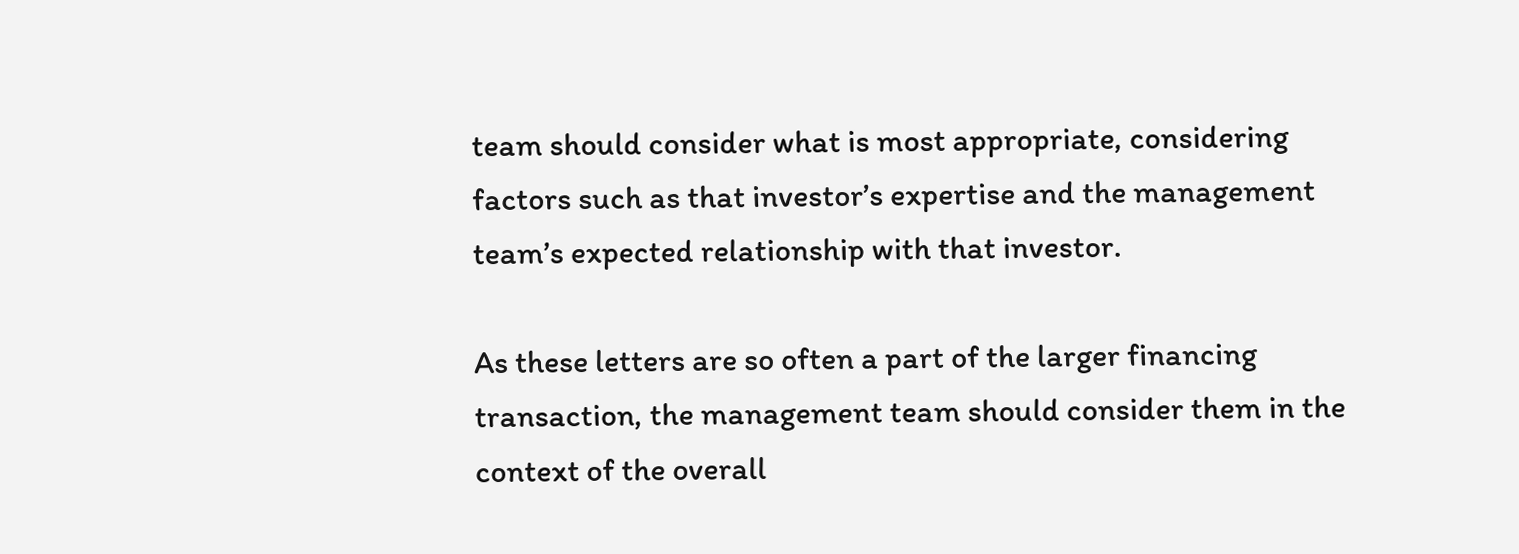team should consider what is most appropriate, considering factors such as that investor’s expertise and the management team’s expected relationship with that investor.

As these letters are so often a part of the larger financing transaction, the management team should consider them in the context of the overall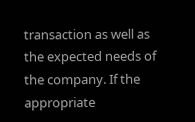transaction as well as the expected needs of the company. If the appropriate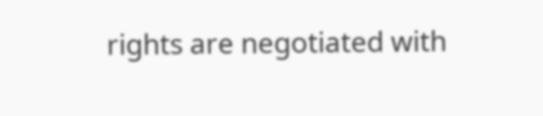rights are negotiated with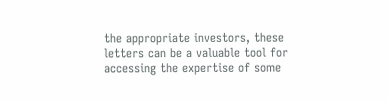the appropriate investors, these letters can be a valuable tool for accessing the expertise of some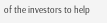of the investors to help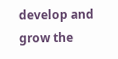develop and grow the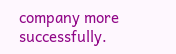company more successfully.